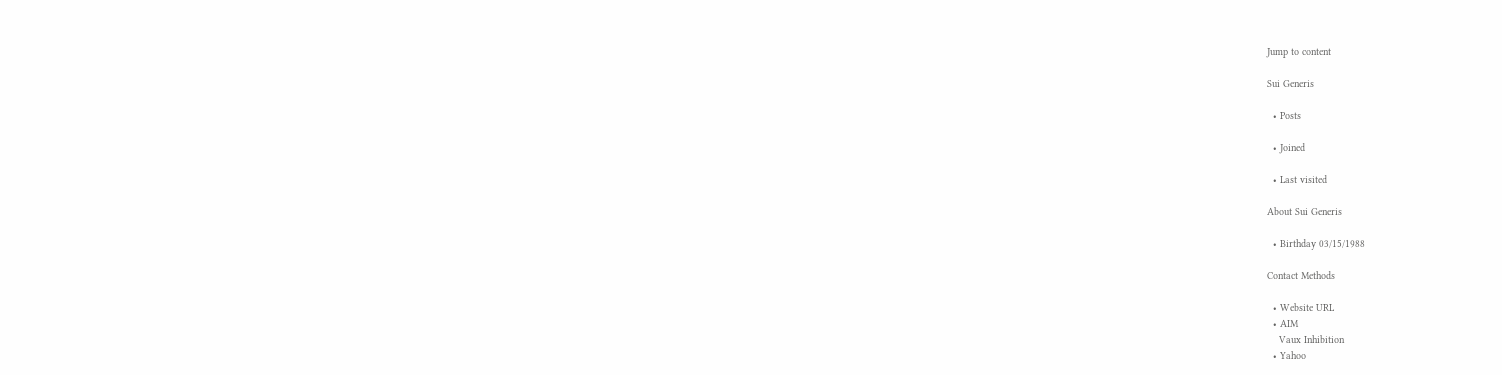Jump to content

Sui Generis

  • Posts

  • Joined

  • Last visited

About Sui Generis

  • Birthday 03/15/1988

Contact Methods

  • Website URL
  • AIM
    Vaux Inhibition
  • Yahoo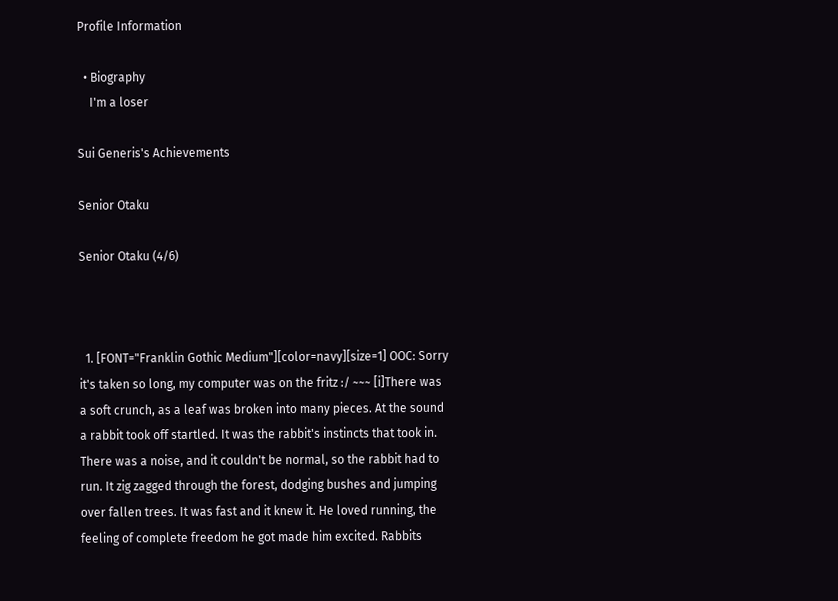Profile Information

  • Biography
    I'm a loser

Sui Generis's Achievements

Senior Otaku

Senior Otaku (4/6)



  1. [FONT="Franklin Gothic Medium"][color=navy][size=1] OOC: Sorry it's taken so long, my computer was on the fritz :/ ~~~ [i]There was a soft crunch, as a leaf was broken into many pieces. At the sound a rabbit took off startled. It was the rabbit's instincts that took in. There was a noise, and it couldn't be normal, so the rabbit had to run. It zig zagged through the forest, dodging bushes and jumping over fallen trees. It was fast and it knew it. He loved running, the feeling of complete freedom he got made him excited. Rabbits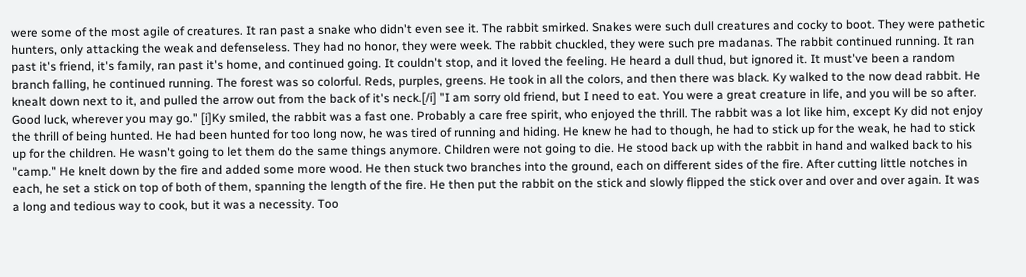were some of the most agile of creatures. It ran past a snake who didn't even see it. The rabbit smirked. Snakes were such dull creatures and cocky to boot. They were pathetic hunters, only attacking the weak and defenseless. They had no honor, they were week. The rabbit chuckled, they were such pre madanas. The rabbit continued running. It ran past it's friend, it's family, ran past it's home, and continued going. It couldn't stop, and it loved the feeling. He heard a dull thud, but ignored it. It must've been a random branch falling, he continued running. The forest was so colorful. Reds, purples, greens. He took in all the colors, and then there was black. Ky walked to the now dead rabbit. He knealt down next to it, and pulled the arrow out from the back of it's neck.[/i] "I am sorry old friend, but I need to eat. You were a great creature in life, and you will be so after. Good luck, wherever you may go." [i]Ky smiled, the rabbit was a fast one. Probably a care free spirit, who enjoyed the thrill. The rabbit was a lot like him, except Ky did not enjoy the thrill of being hunted. He had been hunted for too long now, he was tired of running and hiding. He knew he had to though, he had to stick up for the weak, he had to stick up for the children. He wasn't going to let them do the same things anymore. Children were not going to die. He stood back up with the rabbit in hand and walked back to his "camp." He knelt down by the fire and added some more wood. He then stuck two branches into the ground, each on different sides of the fire. After cutting little notches in each, he set a stick on top of both of them, spanning the length of the fire. He then put the rabbit on the stick and slowly flipped the stick over and over and over again. It was a long and tedious way to cook, but it was a necessity. Too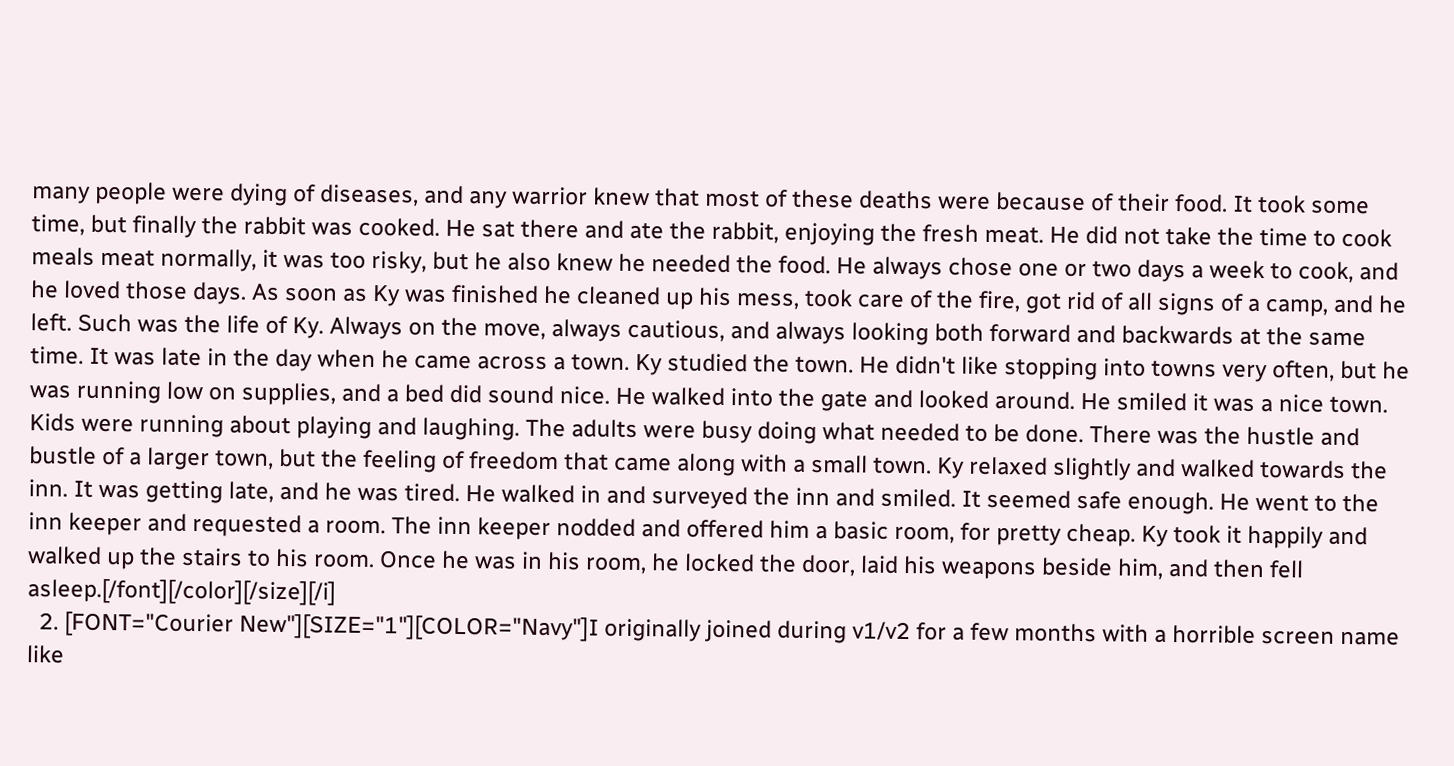many people were dying of diseases, and any warrior knew that most of these deaths were because of their food. It took some time, but finally the rabbit was cooked. He sat there and ate the rabbit, enjoying the fresh meat. He did not take the time to cook meals meat normally, it was too risky, but he also knew he needed the food. He always chose one or two days a week to cook, and he loved those days. As soon as Ky was finished he cleaned up his mess, took care of the fire, got rid of all signs of a camp, and he left. Such was the life of Ky. Always on the move, always cautious, and always looking both forward and backwards at the same time. It was late in the day when he came across a town. Ky studied the town. He didn't like stopping into towns very often, but he was running low on supplies, and a bed did sound nice. He walked into the gate and looked around. He smiled it was a nice town. Kids were running about playing and laughing. The adults were busy doing what needed to be done. There was the hustle and bustle of a larger town, but the feeling of freedom that came along with a small town. Ky relaxed slightly and walked towards the inn. It was getting late, and he was tired. He walked in and surveyed the inn and smiled. It seemed safe enough. He went to the inn keeper and requested a room. The inn keeper nodded and offered him a basic room, for pretty cheap. Ky took it happily and walked up the stairs to his room. Once he was in his room, he locked the door, laid his weapons beside him, and then fell asleep.[/font][/color][/size][/i]
  2. [FONT="Courier New"][SIZE="1"][COLOR="Navy"]I originally joined during v1/v2 for a few months with a horrible screen name like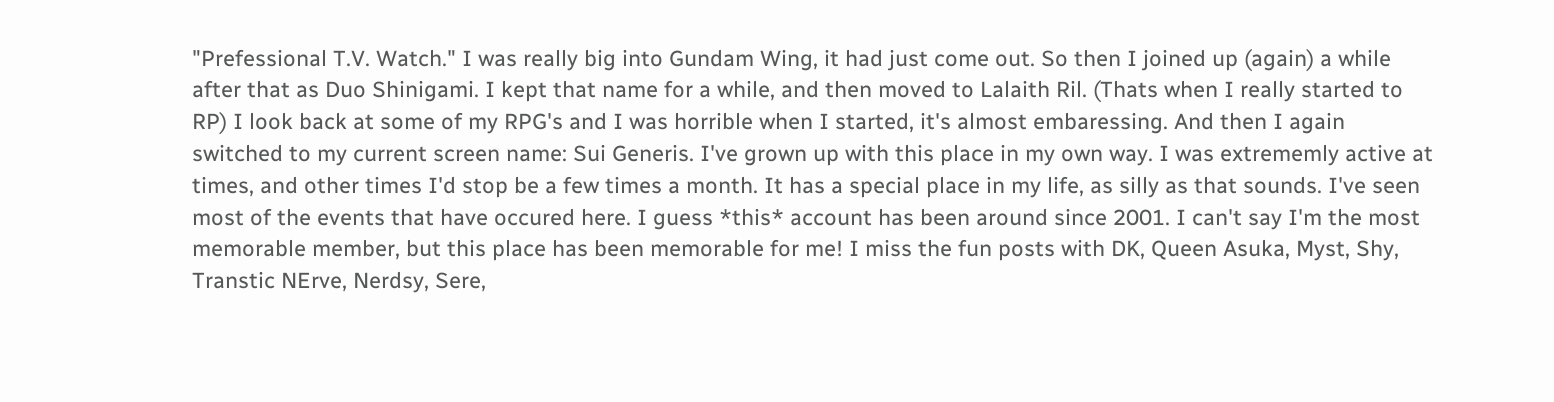"Prefessional T.V. Watch." I was really big into Gundam Wing, it had just come out. So then I joined up (again) a while after that as Duo Shinigami. I kept that name for a while, and then moved to Lalaith Ril. (Thats when I really started to RP) I look back at some of my RPG's and I was horrible when I started, it's almost embaressing. And then I again switched to my current screen name: Sui Generis. I've grown up with this place in my own way. I was extrememly active at times, and other times I'd stop be a few times a month. It has a special place in my life, as silly as that sounds. I've seen most of the events that have occured here. I guess *this* account has been around since 2001. I can't say I'm the most memorable member, but this place has been memorable for me! I miss the fun posts with DK, Queen Asuka, Myst, Shy, Transtic NErve, Nerdsy, Sere,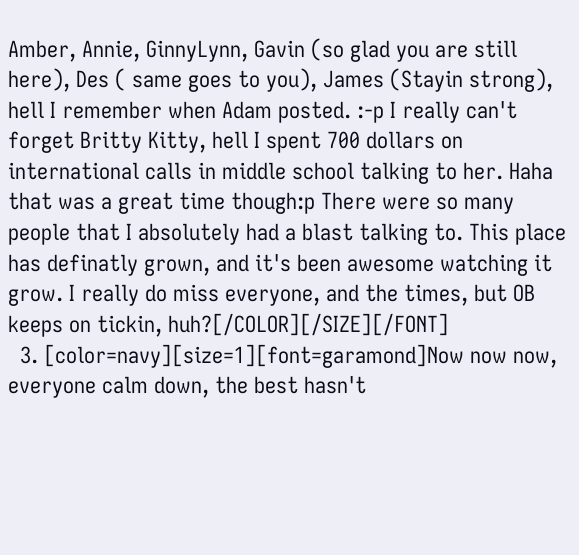Amber, Annie, GinnyLynn, Gavin (so glad you are still here), Des ( same goes to you), James (Stayin strong), hell I remember when Adam posted. :-p I really can't forget Britty Kitty, hell I spent 700 dollars on international calls in middle school talking to her. Haha that was a great time though:p There were so many people that I absolutely had a blast talking to. This place has definatly grown, and it's been awesome watching it grow. I really do miss everyone, and the times, but OB keeps on tickin, huh?[/COLOR][/SIZE][/FONT]
  3. [color=navy][size=1][font=garamond]Now now now, everyone calm down, the best hasn't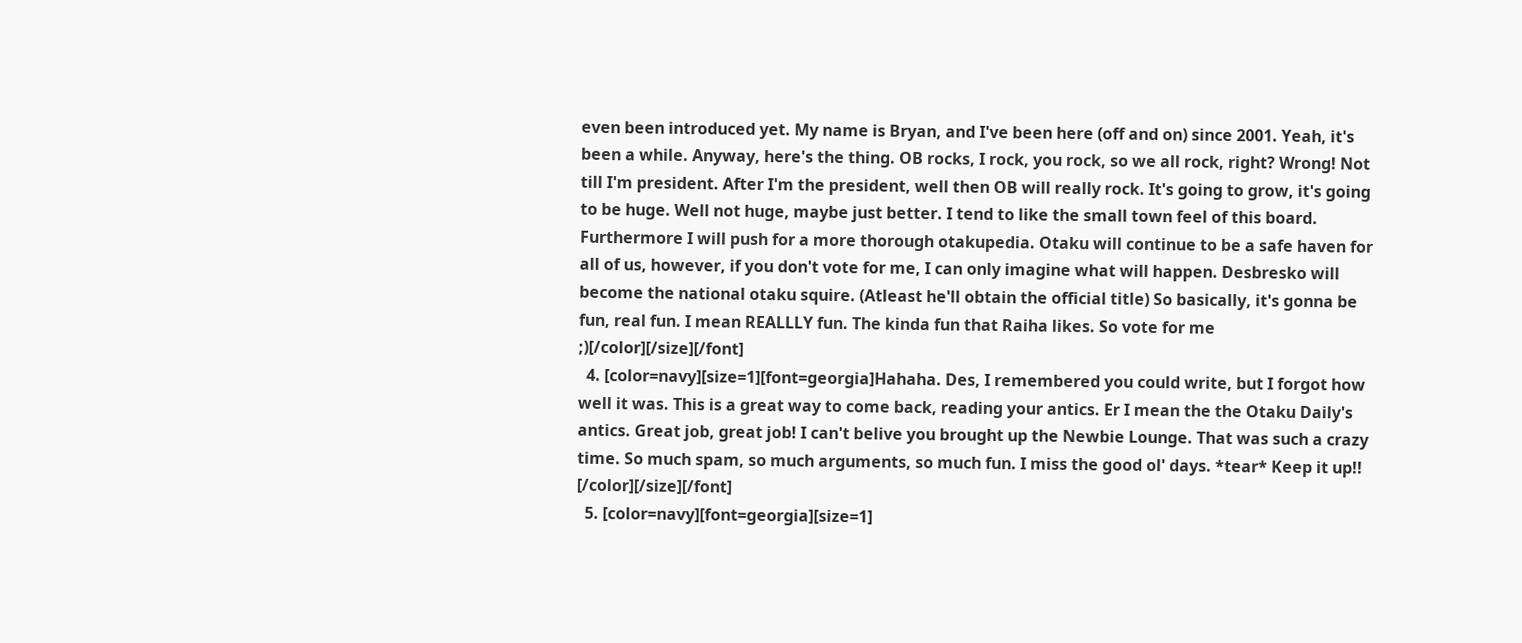even been introduced yet. My name is Bryan, and I've been here (off and on) since 2001. Yeah, it's been a while. Anyway, here's the thing. OB rocks, I rock, you rock, so we all rock, right? Wrong! Not till I'm president. After I'm the president, well then OB will really rock. It's going to grow, it's going to be huge. Well not huge, maybe just better. I tend to like the small town feel of this board. Furthermore I will push for a more thorough otakupedia. Otaku will continue to be a safe haven for all of us, however, if you don't vote for me, I can only imagine what will happen. Desbresko will become the national otaku squire. (Atleast he'll obtain the official title) So basically, it's gonna be fun, real fun. I mean REALLLY fun. The kinda fun that Raiha likes. So vote for me ;)[/color][/size][/font]
  4. [color=navy][size=1][font=georgia]Hahaha. Des, I remembered you could write, but I forgot how well it was. This is a great way to come back, reading your antics. Er I mean the the Otaku Daily's antics. Great job, great job! I can't belive you brought up the Newbie Lounge. That was such a crazy time. So much spam, so much arguments, so much fun. I miss the good ol' days. *tear* Keep it up!! [/color][/size][/font]
  5. [color=navy][font=georgia][size=1]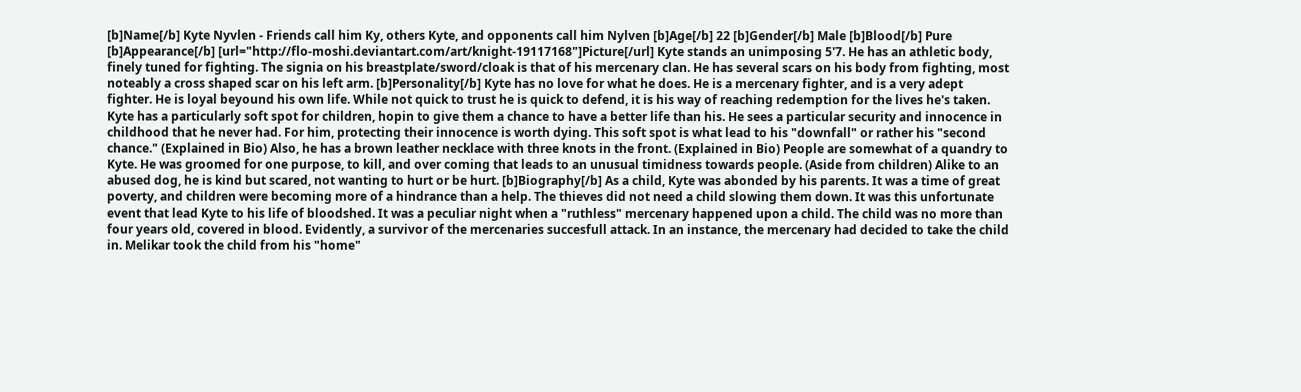[b]Name[/b] Kyte Nyvlen - Friends call him Ky, others Kyte, and opponents call him Nylven [b]Age[/b] 22 [b]Gender[/b] Male [b]Blood[/b] Pure [b]Appearance[/b] [url="http://flo-moshi.deviantart.com/art/knight-19117168"]Picture[/url] Kyte stands an unimposing 5'7. He has an athletic body, finely tuned for fighting. The signia on his breastplate/sword/cloak is that of his mercenary clan. He has several scars on his body from fighting, most noteably a cross shaped scar on his left arm. [b]Personality[/b] Kyte has no love for what he does. He is a mercenary fighter, and is a very adept fighter. He is loyal beyound his own life. While not quick to trust he is quick to defend, it is his way of reaching redemption for the lives he's taken. Kyte has a particularly soft spot for children, hopin to give them a chance to have a better life than his. He sees a particular security and innocence in childhood that he never had. For him, protecting their innocence is worth dying. This soft spot is what lead to his "downfall" or rather his "second chance." (Explained in Bio) Also, he has a brown leather necklace with three knots in the front. (Explained in Bio) People are somewhat of a quandry to Kyte. He was groomed for one purpose, to kill, and over coming that leads to an unusual timidness towards people. (Aside from children) Alike to an abused dog, he is kind but scared, not wanting to hurt or be hurt. [b]Biography[/b] As a child, Kyte was abonded by his parents. It was a time of great poverty, and children were becoming more of a hindrance than a help. The thieves did not need a child slowing them down. It was this unfortunate event that lead Kyte to his life of bloodshed. It was a peculiar night when a "ruthless" mercenary happened upon a child. The child was no more than four years old, covered in blood. Evidently, a survivor of the mercenaries succesfull attack. In an instance, the mercenary had decided to take the child in. Melikar took the child from his "home"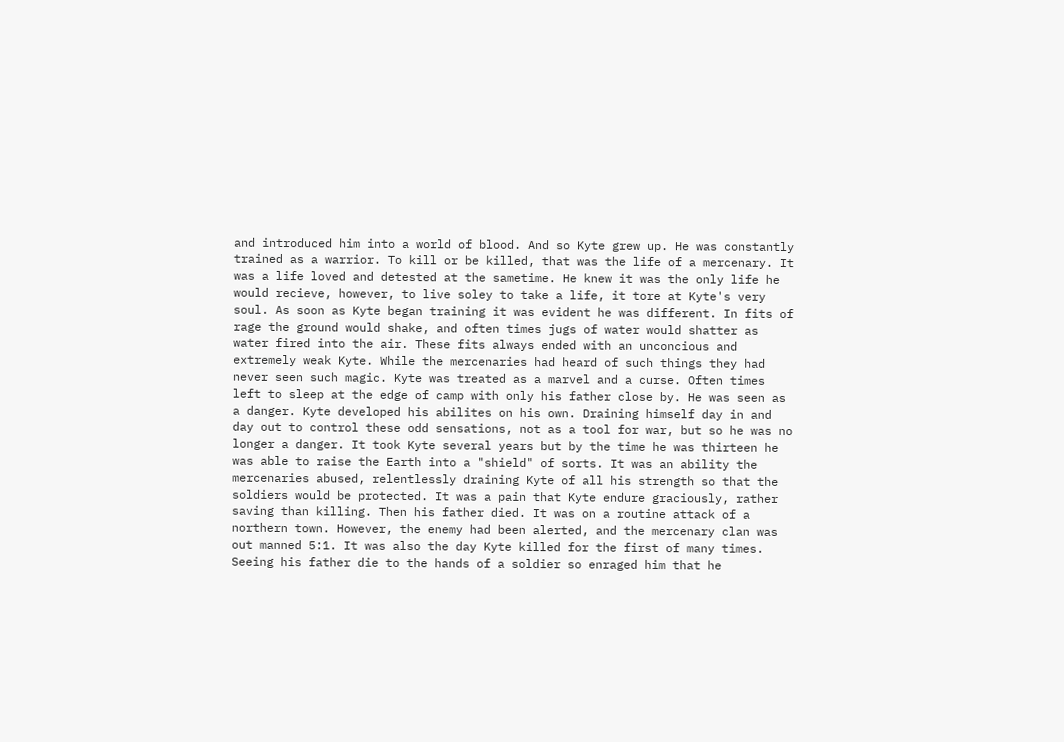and introduced him into a world of blood. And so Kyte grew up. He was constantly trained as a warrior. To kill or be killed, that was the life of a mercenary. It was a life loved and detested at the sametime. He knew it was the only life he would recieve, however, to live soley to take a life, it tore at Kyte's very soul. As soon as Kyte began training it was evident he was different. In fits of rage the ground would shake, and often times jugs of water would shatter as water fired into the air. These fits always ended with an unconcious and extremely weak Kyte. While the mercenaries had heard of such things they had never seen such magic. Kyte was treated as a marvel and a curse. Often times left to sleep at the edge of camp with only his father close by. He was seen as a danger. Kyte developed his abilites on his own. Draining himself day in and day out to control these odd sensations, not as a tool for war, but so he was no longer a danger. It took Kyte several years but by the time he was thirteen he was able to raise the Earth into a "shield" of sorts. It was an ability the mercenaries abused, relentlessly draining Kyte of all his strength so that the soldiers would be protected. It was a pain that Kyte endure graciously, rather saving than killing. Then his father died. It was on a routine attack of a northern town. However, the enemy had been alerted, and the mercenary clan was out manned 5:1. It was also the day Kyte killed for the first of many times. Seeing his father die to the hands of a soldier so enraged him that he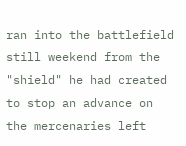ran into the battlefield still weekend from the "shield" he had created to stop an advance on the mercenaries left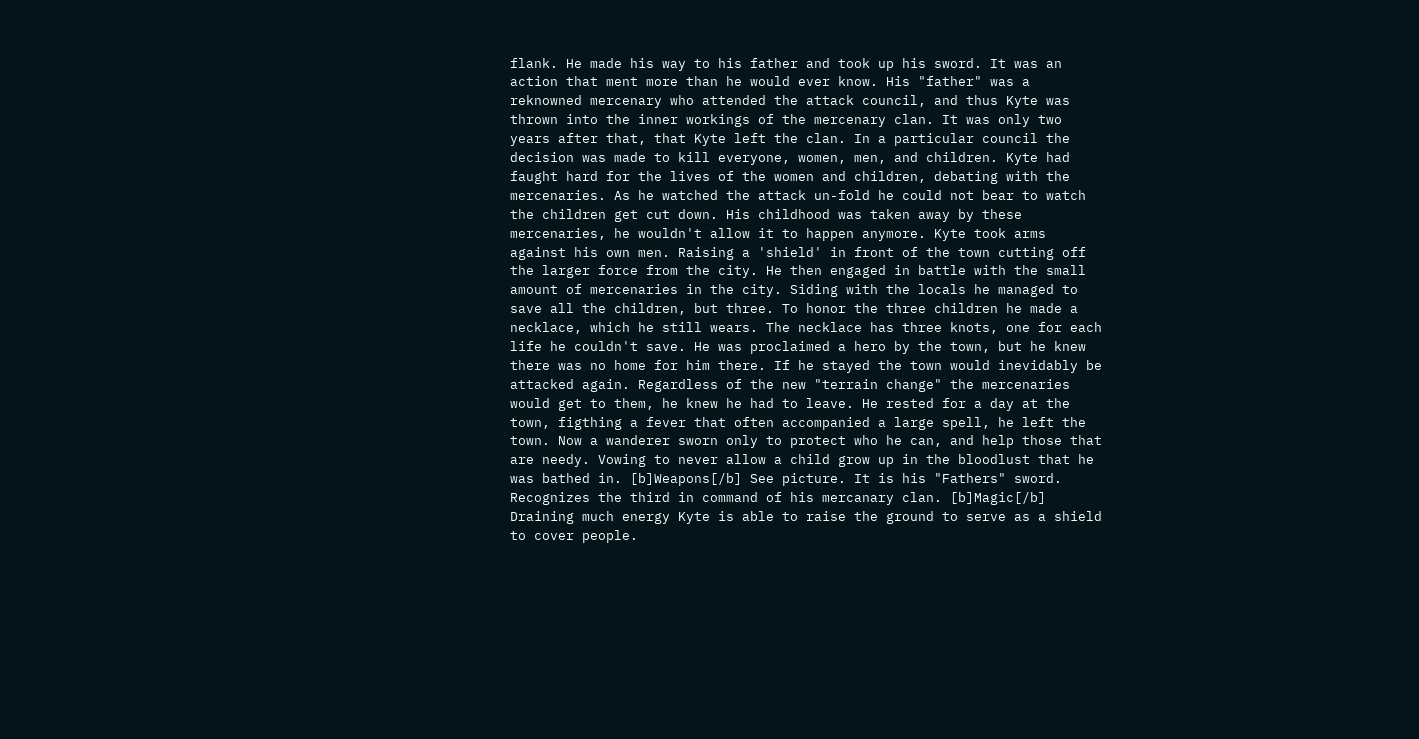flank. He made his way to his father and took up his sword. It was an action that ment more than he would ever know. His "father" was a reknowned mercenary who attended the attack council, and thus Kyte was thrown into the inner workings of the mercenary clan. It was only two years after that, that Kyte left the clan. In a particular council the decision was made to kill everyone, women, men, and children. Kyte had faught hard for the lives of the women and children, debating with the mercenaries. As he watched the attack un-fold he could not bear to watch the children get cut down. His childhood was taken away by these mercenaries, he wouldn't allow it to happen anymore. Kyte took arms against his own men. Raising a 'shield' in front of the town cutting off the larger force from the city. He then engaged in battle with the small amount of mercenaries in the city. Siding with the locals he managed to save all the children, but three. To honor the three children he made a necklace, which he still wears. The necklace has three knots, one for each life he couldn't save. He was proclaimed a hero by the town, but he knew there was no home for him there. If he stayed the town would inevidably be attacked again. Regardless of the new "terrain change" the mercenaries would get to them, he knew he had to leave. He rested for a day at the town, figthing a fever that often accompanied a large spell, he left the town. Now a wanderer sworn only to protect who he can, and help those that are needy. Vowing to never allow a child grow up in the bloodlust that he was bathed in. [b]Weapons[/b] See picture. It is his "Fathers" sword. Recognizes the third in command of his mercanary clan. [b]Magic[/b] Draining much energy Kyte is able to raise the ground to serve as a shield to cover people.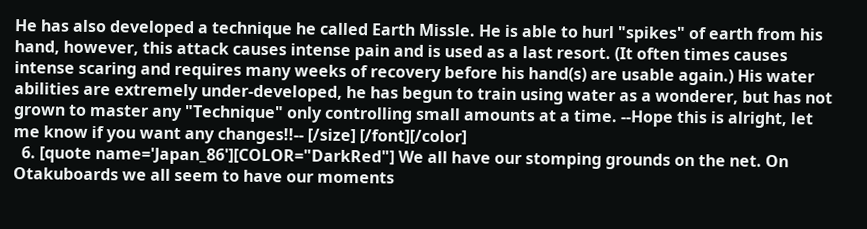He has also developed a technique he called Earth Missle. He is able to hurl "spikes" of earth from his hand, however, this attack causes intense pain and is used as a last resort. (It often times causes intense scaring and requires many weeks of recovery before his hand(s) are usable again.) His water abilities are extremely under-developed, he has begun to train using water as a wonderer, but has not grown to master any "Technique" only controlling small amounts at a time. --Hope this is alright, let me know if you want any changes!!-- [/size] [/font][/color]
  6. [quote name='Japan_86'][COLOR="DarkRed"] We all have our stomping grounds on the net. On Otakuboards we all seem to have our moments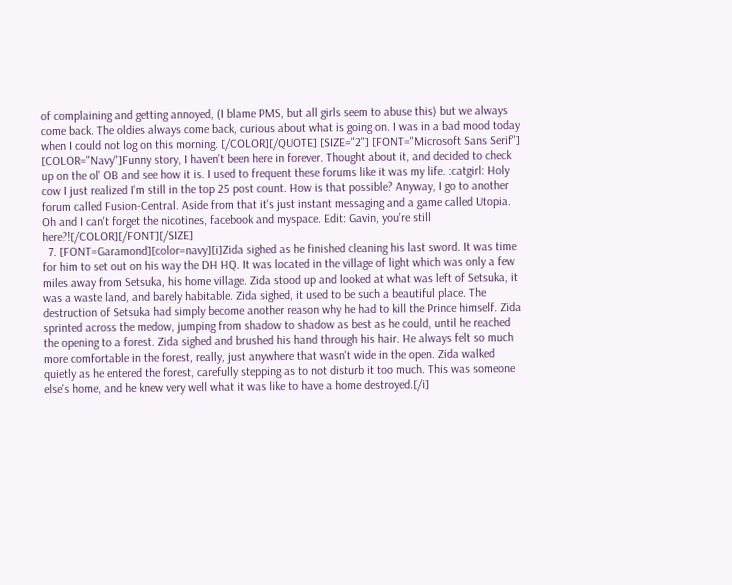of complaining and getting annoyed, (I blame PMS, but all girls seem to abuse this) but we always come back. The oldies always come back, curious about what is going on. I was in a bad mood today when I could not log on this morning. [/COLOR][/QUOTE] [SIZE="2"] [FONT="Microsoft Sans Serif"] [COLOR="Navy"]Funny story, I haven't been here in forever. Thought about it, and decided to check up on the ol' OB and see how it is. I used to frequent these forums like it was my life. :catgirl: Holy cow I just realized I'm still in the top 25 post count. How is that possible? Anyway, I go to another forum called Fusion-Central. Aside from that it's just instant messaging and a game called Utopia. Oh and I can't forget the nicotines, facebook and myspace. Edit: Gavin, you're still here?![/COLOR][/FONT][/SIZE]
  7. [FONT=Garamond][color=navy][i]Zida sighed as he finished cleaning his last sword. It was time for him to set out on his way the DH HQ. It was located in the village of light which was only a few miles away from Setsuka, his home village. Zida stood up and looked at what was left of Setsuka, it was a waste land, and barely habitable. Zida sighed, it used to be such a beautiful place. The destruction of Setsuka had simply become another reason why he had to kill the Prince himself. Zida sprinted across the medow, jumping from shadow to shadow as best as he could, until he reached the opening to a forest. Zida sighed and brushed his hand through his hair. He always felt so much more comfortable in the forest, really, just anywhere that wasn't wide in the open. Zida walked quietly as he entered the forest, carefully stepping as to not disturb it too much. This was someone else's home, and he knew very well what it was like to have a home destroyed.[/i]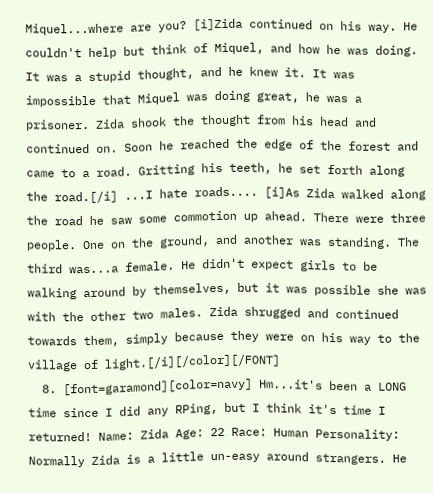Miquel...where are you? [i]Zida continued on his way. He couldn't help but think of Miquel, and how he was doing. It was a stupid thought, and he knew it. It was impossible that Miquel was doing great, he was a prisoner. Zida shook the thought from his head and continued on. Soon he reached the edge of the forest and came to a road. Gritting his teeth, he set forth along the road.[/i] ...I hate roads.... [i]As Zida walked along the road he saw some commotion up ahead. There were three people. One on the ground, and another was standing. The third was...a female. He didn't expect girls to be walking around by themselves, but it was possible she was with the other two males. Zida shrugged and continued towards them, simply because they were on his way to the village of light.[/i][/color][/FONT]
  8. [font=garamond][color=navy] Hm...it's been a LONG time since I did any RPing, but I think it's time I returned! Name: Zida Age: 22 Race: Human Personality: Normally Zida is a little un-easy around strangers. He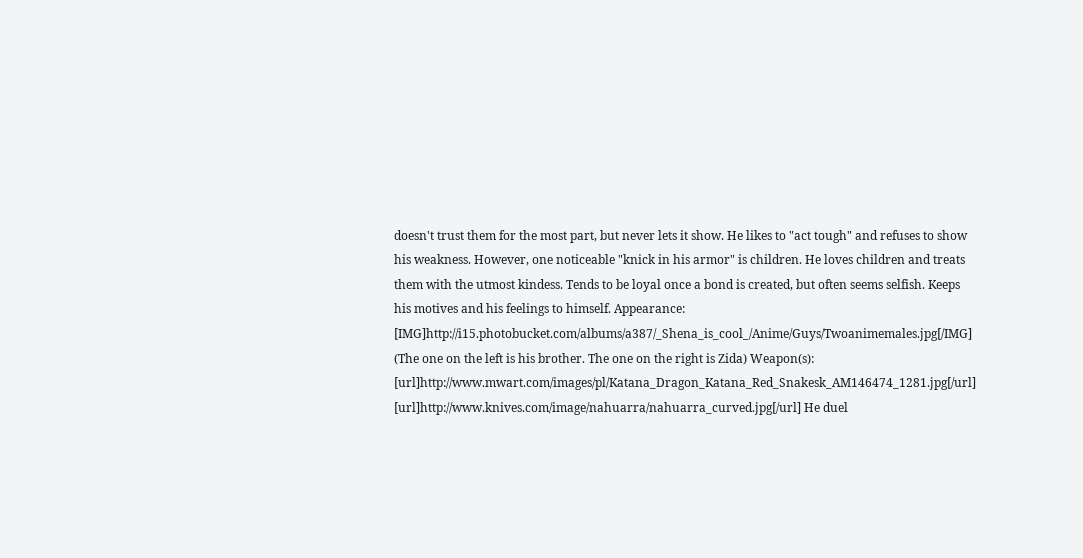doesn't trust them for the most part, but never lets it show. He likes to "act tough" and refuses to show his weakness. However, one noticeable "knick in his armor" is children. He loves children and treats them with the utmost kindess. Tends to be loyal once a bond is created, but often seems selfish. Keeps his motives and his feelings to himself. Appearance: [IMG]http://i15.photobucket.com/albums/a387/_Shena_is_cool_/Anime/Guys/Twoanimemales.jpg[/IMG] (The one on the left is his brother. The one on the right is Zida) Weapon(s): [url]http://www.mwart.com/images/pl/Katana_Dragon_Katana_Red_Snakesk_AM146474_1281.jpg[/url] [url]http://www.knives.com/image/nahuarra/nahuarra_curved.jpg[/url] He duel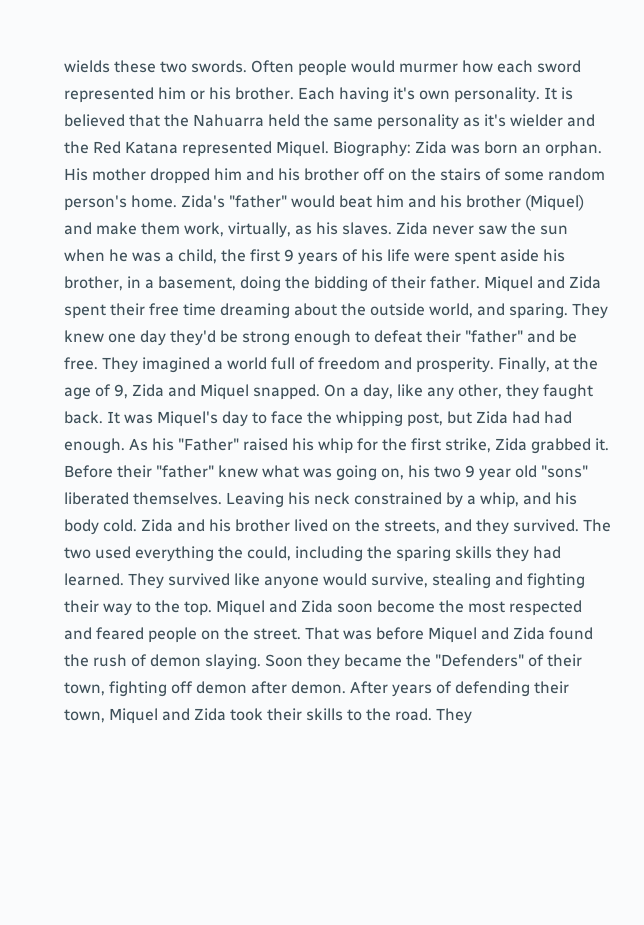wields these two swords. Often people would murmer how each sword represented him or his brother. Each having it's own personality. It is believed that the Nahuarra held the same personality as it's wielder and the Red Katana represented Miquel. Biography: Zida was born an orphan. His mother dropped him and his brother off on the stairs of some random person's home. Zida's "father" would beat him and his brother (Miquel) and make them work, virtually, as his slaves. Zida never saw the sun when he was a child, the first 9 years of his life were spent aside his brother, in a basement, doing the bidding of their father. Miquel and Zida spent their free time dreaming about the outside world, and sparing. They knew one day they'd be strong enough to defeat their "father" and be free. They imagined a world full of freedom and prosperity. Finally, at the age of 9, Zida and Miquel snapped. On a day, like any other, they faught back. It was Miquel's day to face the whipping post, but Zida had had enough. As his "Father" raised his whip for the first strike, Zida grabbed it. Before their "father" knew what was going on, his two 9 year old "sons" liberated themselves. Leaving his neck constrained by a whip, and his body cold. Zida and his brother lived on the streets, and they survived. The two used everything the could, including the sparing skills they had learned. They survived like anyone would survive, stealing and fighting their way to the top. Miquel and Zida soon become the most respected and feared people on the street. That was before Miquel and Zida found the rush of demon slaying. Soon they became the "Defenders" of their town, fighting off demon after demon. After years of defending their town, Miquel and Zida took their skills to the road. They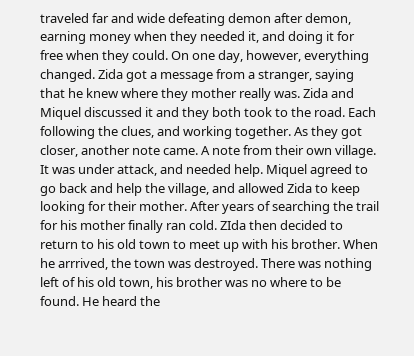traveled far and wide defeating demon after demon, earning money when they needed it, and doing it for free when they could. On one day, however, everything changed. Zida got a message from a stranger, saying that he knew where they mother really was. Zida and Miquel discussed it and they both took to the road. Each following the clues, and working together. As they got closer, another note came. A note from their own village. It was under attack, and needed help. Miquel agreed to go back and help the village, and allowed Zida to keep looking for their mother. After years of searching the trail for his mother finally ran cold. ZIda then decided to return to his old town to meet up with his brother. When he arrrived, the town was destroyed. There was nothing left of his old town, his brother was no where to be found. He heard the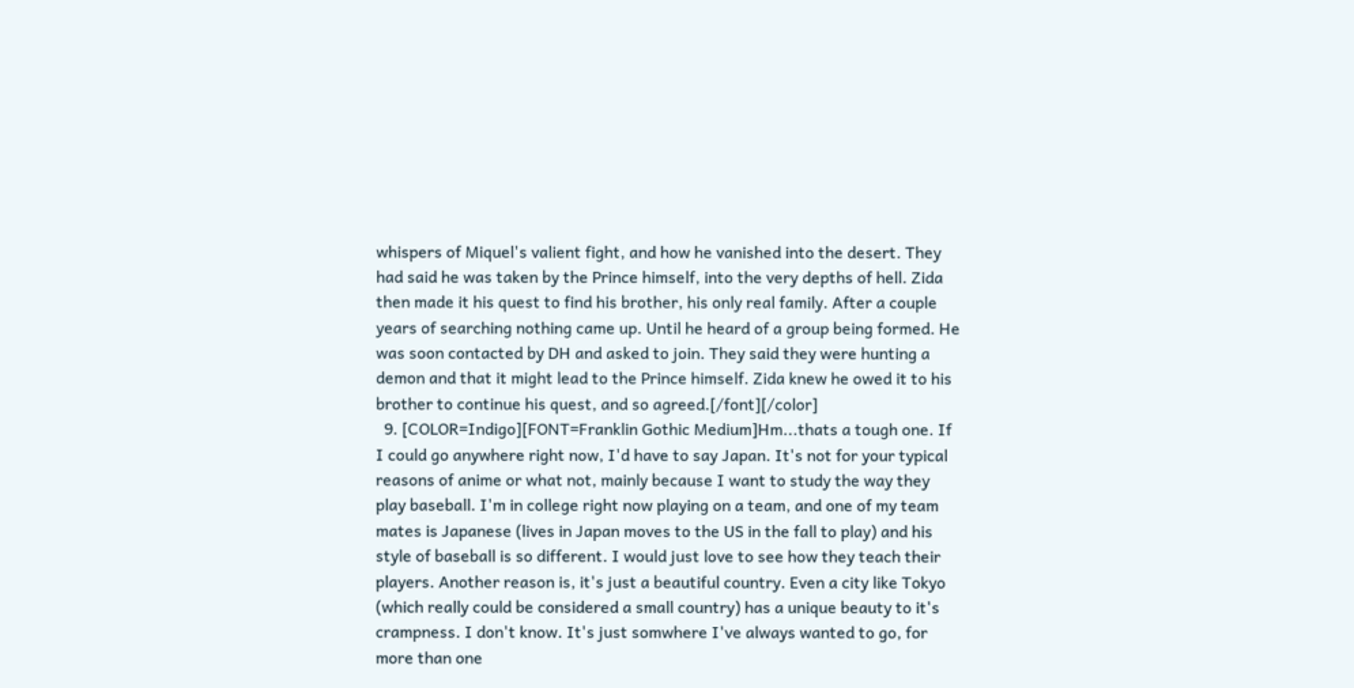whispers of Miquel's valient fight, and how he vanished into the desert. They had said he was taken by the Prince himself, into the very depths of hell. Zida then made it his quest to find his brother, his only real family. After a couple years of searching nothing came up. Until he heard of a group being formed. He was soon contacted by DH and asked to join. They said they were hunting a demon and that it might lead to the Prince himself. Zida knew he owed it to his brother to continue his quest, and so agreed.[/font][/color]
  9. [COLOR=Indigo][FONT=Franklin Gothic Medium]Hm...thats a tough one. If I could go anywhere right now, I'd have to say Japan. It's not for your typical reasons of anime or what not, mainly because I want to study the way they play baseball. I'm in college right now playing on a team, and one of my team mates is Japanese (lives in Japan moves to the US in the fall to play) and his style of baseball is so different. I would just love to see how they teach their players. Another reason is, it's just a beautiful country. Even a city like Tokyo (which really could be considered a small country) has a unique beauty to it's crampness. I don't know. It's just somwhere I've always wanted to go, for more than one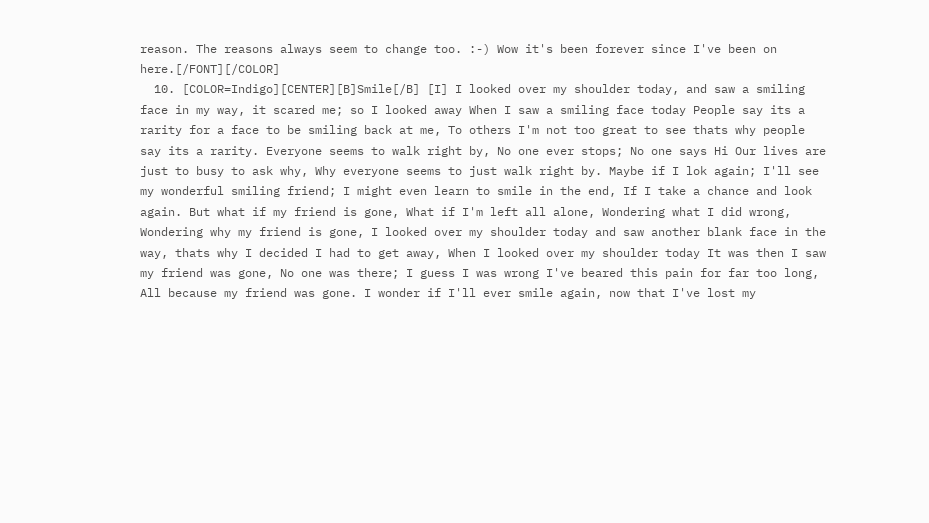reason. The reasons always seem to change too. :-) Wow it's been forever since I've been on here.[/FONT][/COLOR]
  10. [COLOR=Indigo][CENTER][B]Smile[/B] [I] I looked over my shoulder today, and saw a smiling face in my way, it scared me; so I looked away When I saw a smiling face today People say its a rarity for a face to be smiling back at me, To others I'm not too great to see thats why people say its a rarity. Everyone seems to walk right by, No one ever stops; No one says Hi Our lives are just to busy to ask why, Why everyone seems to just walk right by. Maybe if I lok again; I'll see my wonderful smiling friend; I might even learn to smile in the end, If I take a chance and look again. But what if my friend is gone, What if I'm left all alone, Wondering what I did wrong, Wondering why my friend is gone, I looked over my shoulder today and saw another blank face in the way, thats why I decided I had to get away, When I looked over my shoulder today It was then I saw my friend was gone, No one was there; I guess I was wrong I've beared this pain for far too long, All because my friend was gone. I wonder if I'll ever smile again, now that I've lost my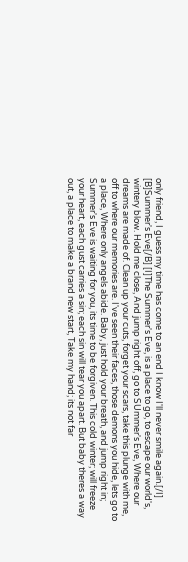only friend, I guess my time has come to an end I know I'll never smile again.[/I] [B]Summer's Eve[/B] [I]The Summer's Eve, is a place to go, to escape our world's, wintery blow. Hold me close, And jump right off, go to SUmmer's Eve, Where our dreams are made of. Clean up your cuts, forget your scars, take this plunge with me, off to where our memories are. I've seen their faces, those demons you hide, lets go to a place, Where only angels abide. Baby, just hold your breath, and jump right in; Summer's Eve is waiting for you, its time to be forgiven. This cold winter; will freeze your heart, each gust carries a sin; each sin will tear you apart. But baby theres a way out, a place to make a brand new start, Take my hand; its not far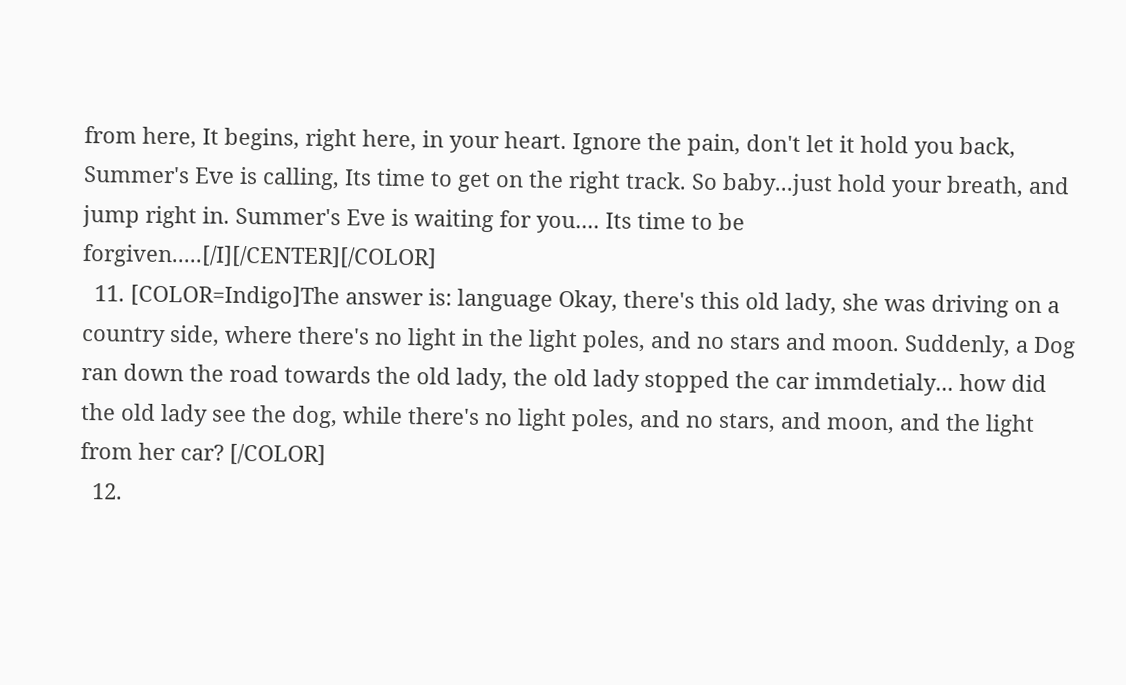from here, It begins, right here, in your heart. Ignore the pain, don't let it hold you back, Summer's Eve is calling, Its time to get on the right track. So baby...just hold your breath, and jump right in. Summer's Eve is waiting for you.... Its time to be forgiven.....[/I][/CENTER][/COLOR]
  11. [COLOR=Indigo]The answer is: language Okay, there's this old lady, she was driving on a country side, where there's no light in the light poles, and no stars and moon. Suddenly, a Dog ran down the road towards the old lady, the old lady stopped the car immdetialy... how did the old lady see the dog, while there's no light poles, and no stars, and moon, and the light from her car? [/COLOR]
  12.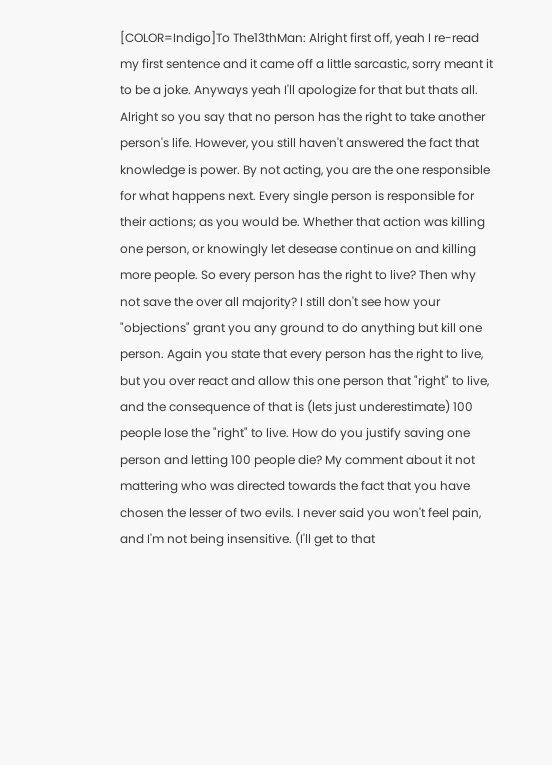[COLOR=Indigo]To The13thMan: Alright first off, yeah I re-read my first sentence and it came off a little sarcastic, sorry meant it to be a joke. Anyways yeah I'll apologize for that but thats all. Alright so you say that no person has the right to take another person's life. However, you still haven't answered the fact that knowledge is power. By not acting, you are the one responsible for what happens next. Every single person is responsible for their actions; as you would be. Whether that action was killing one person, or knowingly let desease continue on and killing more people. So every person has the right to live? Then why not save the over all majority? I still don't see how your "objections" grant you any ground to do anything but kill one person. Again you state that every person has the right to live, but you over react and allow this one person that "right" to live, and the consequence of that is (lets just underestimate) 100 people lose the "right" to live. How do you justify saving one person and letting 100 people die? My comment about it not mattering who was directed towards the fact that you have chosen the lesser of two evils. I never said you won't feel pain, and I'm not being insensitive. (I'll get to that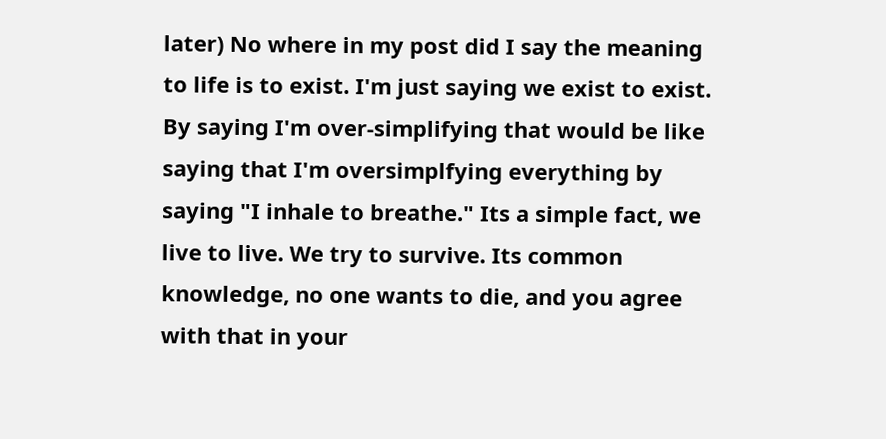later) No where in my post did I say the meaning to life is to exist. I'm just saying we exist to exist. By saying I'm over-simplifying that would be like saying that I'm oversimplfying everything by saying "I inhale to breathe." Its a simple fact, we live to live. We try to survive. Its common knowledge, no one wants to die, and you agree with that in your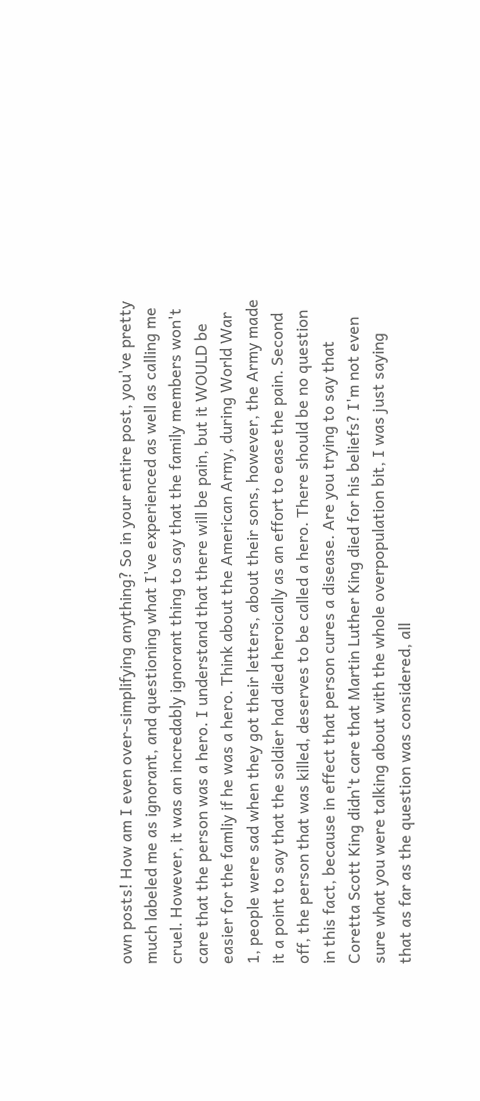own posts! How am I even over-simplifying anything? So in your entire post, you've pretty much labeled me as ignorant, and questioning what I've experienced as well as calling me cruel. However, it was an incredably ignorant thing to say that the family members won't care that the person was a hero. I understand that there will be pain, but it WOULD be easier for the famliy if he was a hero. Think about the American Army, during World War 1, people were sad when they got their letters, about their sons, however, the Army made it a point to say that the soldier had died heroically as an effort to ease the pain. Second off, the person that was killed, deserves to be called a hero. There should be no question in this fact, because in effect that person cures a disease. Are you trying to say that Coretta Scott King didn't care that Martin Luther King died for his beliefs? I'm not even sure what you were talking about with the whole overpopulation bit, I was just saying that as far as the question was considered, all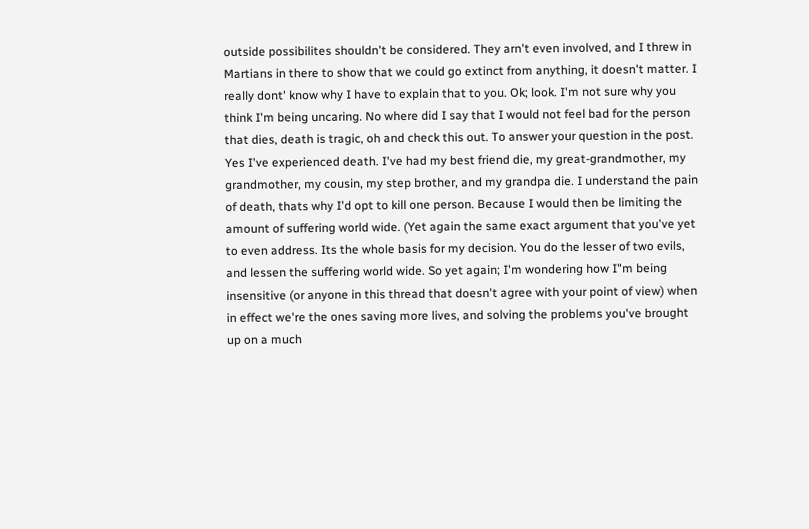outside possibilites shouldn't be considered. They arn't even involved, and I threw in Martians in there to show that we could go extinct from anything, it doesn't matter. I really dont' know why I have to explain that to you. Ok; look. I'm not sure why you think I'm being uncaring. No where did I say that I would not feel bad for the person that dies, death is tragic, oh and check this out. To answer your question in the post. Yes I've experienced death. I've had my best friend die, my great-grandmother, my grandmother, my cousin, my step brother, and my grandpa die. I understand the pain of death, thats why I'd opt to kill one person. Because I would then be limiting the amount of suffering world wide. (Yet again the same exact argument that you've yet to even address. Its the whole basis for my decision. You do the lesser of two evils, and lessen the suffering world wide. So yet again; I'm wondering how I"m being insensitive (or anyone in this thread that doesn't agree with your point of view) when in effect we're the ones saving more lives, and solving the problems you've brought up on a much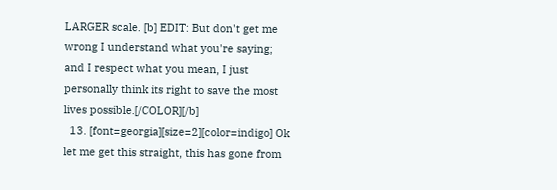LARGER scale. [b] EDIT: But don't get me wrong I understand what you're saying; and I respect what you mean, I just personally think its right to save the most lives possible.[/COLOR][/b]
  13. [font=georgia][size=2][color=indigo] Ok let me get this straight, this has gone from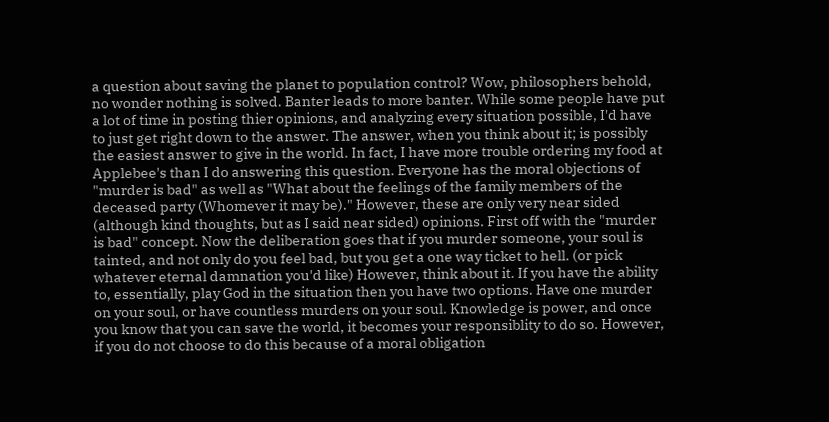a question about saving the planet to population control? Wow, philosophers behold, no wonder nothing is solved. Banter leads to more banter. While some people have put a lot of time in posting thier opinions, and analyzing every situation possible, I'd have to just get right down to the answer. The answer, when you think about it; is possibly the easiest answer to give in the world. In fact, I have more trouble ordering my food at Applebee's than I do answering this question. Everyone has the moral objections of "murder is bad" as well as "What about the feelings of the family members of the deceased party (Whomever it may be)." However, these are only very near sided (although kind thoughts, but as I said near sided) opinions. First off with the "murder is bad" concept. Now the deliberation goes that if you murder someone, your soul is tainted, and not only do you feel bad, but you get a one way ticket to hell. (or pick whatever eternal damnation you'd like) However, think about it. If you have the ability to, essentially, play God in the situation then you have two options. Have one murder on your soul, or have countless murders on your soul. Knowledge is power, and once you know that you can save the world, it becomes your responsiblity to do so. However, if you do not choose to do this because of a moral obligation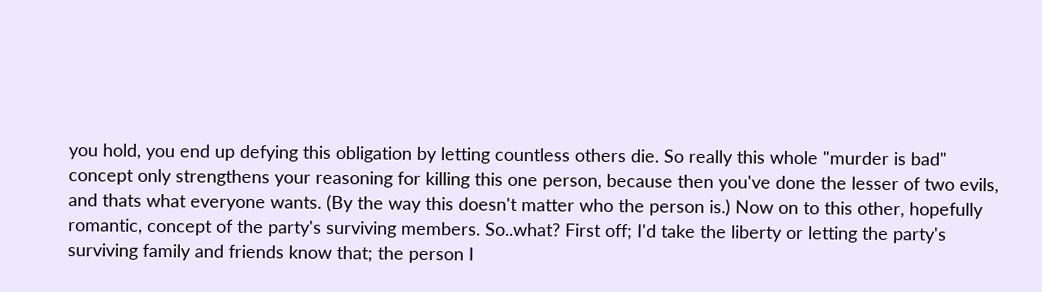you hold, you end up defying this obligation by letting countless others die. So really this whole "murder is bad" concept only strengthens your reasoning for killing this one person, because then you've done the lesser of two evils, and thats what everyone wants. (By the way this doesn't matter who the person is.) Now on to this other, hopefully romantic, concept of the party's surviving members. So..what? First off; I'd take the liberty or letting the party's surviving family and friends know that; the person I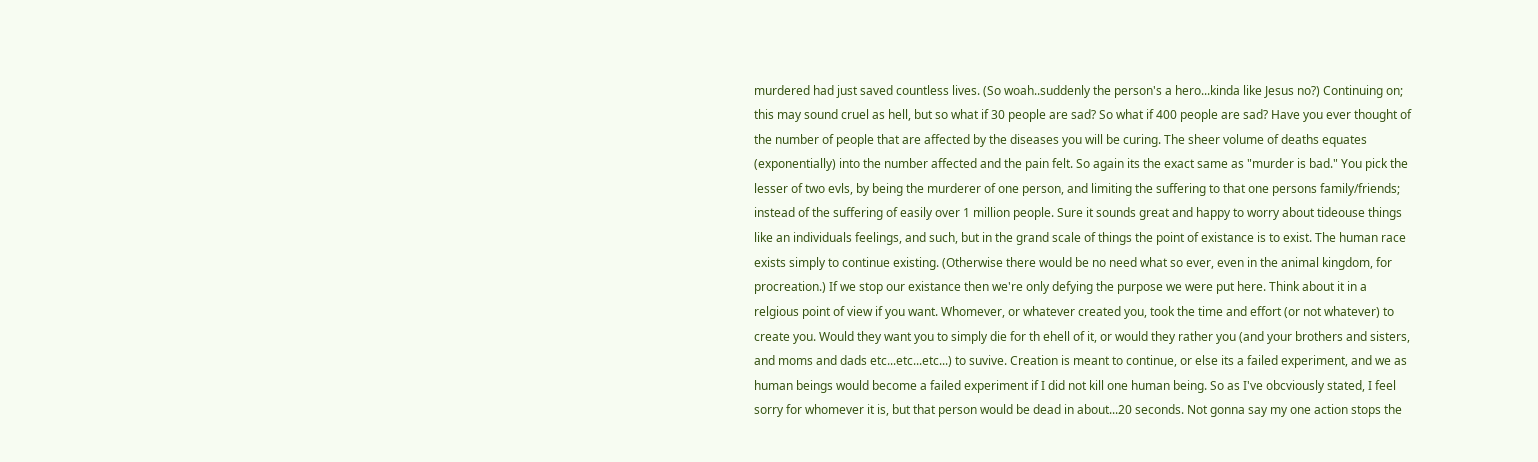murdered had just saved countless lives. (So woah..suddenly the person's a hero...kinda like Jesus no?) Continuing on; this may sound cruel as hell, but so what if 30 people are sad? So what if 400 people are sad? Have you ever thought of the number of people that are affected by the diseases you will be curing. The sheer volume of deaths equates (exponentially) into the number affected and the pain felt. So again its the exact same as "murder is bad." You pick the lesser of two evls, by being the murderer of one person, and limiting the suffering to that one persons family/friends; instead of the suffering of easily over 1 million people. Sure it sounds great and happy to worry about tideouse things like an individuals feelings, and such, but in the grand scale of things the point of existance is to exist. The human race exists simply to continue existing. (Otherwise there would be no need what so ever, even in the animal kingdom, for procreation.) If we stop our existance then we're only defying the purpose we were put here. Think about it in a relgious point of view if you want. Whomever, or whatever created you, took the time and effort (or not whatever) to create you. Would they want you to simply die for th ehell of it, or would they rather you (and your brothers and sisters, and moms and dads etc...etc...etc...) to suvive. Creation is meant to continue, or else its a failed experiment, and we as human beings would become a failed experiment if I did not kill one human being. So as I've obcviously stated, I feel sorry for whomever it is, but that person would be dead in about...20 seconds. Not gonna say my one action stops the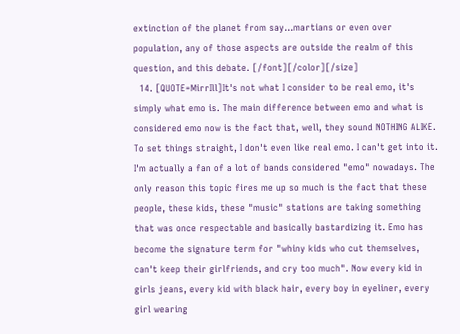extinction of the planet from say...martians or even over population, any of those aspects are outside the realm of this question, and this debate. [/font][/color][/size]
  14. [QUOTE=MirrIll]It's not what I consider to be real emo, it's simply what emo is. The main difference between emo and what is considered emo now is the fact that, well, they sound NOTHING ALIKE. To set things straight, I don't even like real emo. I can't get into it. I'm actually a fan of a lot of bands considered "emo" nowadays. The only reason this topic fires me up so much is the fact that these people, these kids, these "music" stations are taking something that was once respectable and basically bastardizing it. Emo has become the signature term for "whiny kids who cut themselves, can't keep their girlfriends, and cry too much". Now every kid in girls jeans, every kid with black hair, every boy in eyeliner, every girl wearing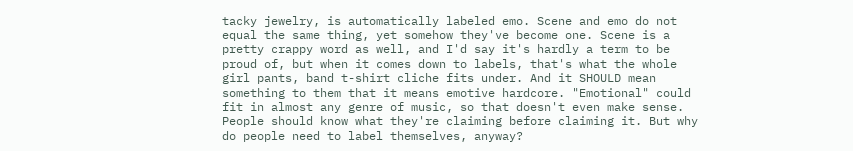tacky jewelry, is automatically labeled emo. Scene and emo do not equal the same thing, yet somehow they've become one. Scene is a pretty crappy word as well, and I'd say it's hardly a term to be proud of, but when it comes down to labels, that's what the whole girl pants, band t-shirt cliche fits under. And it SHOULD mean something to them that it means emotive hardcore. "Emotional" could fit in almost any genre of music, so that doesn't even make sense. People should know what they're claiming before claiming it. But why do people need to label themselves, anyway?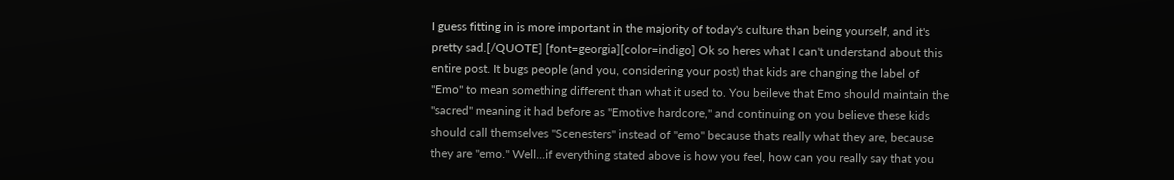I guess fitting in is more important in the majority of today's culture than being yourself, and it's pretty sad.[/QUOTE] [font=georgia][color=indigo] Ok so heres what I can't understand about this entire post. It bugs people (and you, considering your post) that kids are changing the label of "Emo" to mean something different than what it used to. You beileve that Emo should maintain the "sacred" meaning it had before as "Emotive hardcore," and continuing on you believe these kids should call themselves "Scenesters" instead of "emo" because thats really what they are, because they are "emo." Well...if everything stated above is how you feel, how can you really say that you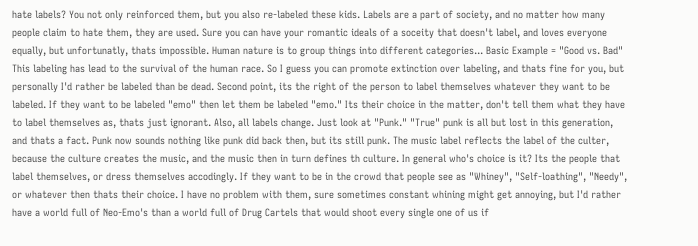hate labels? You not only reinforced them, but you also re-labeled these kids. Labels are a part of society, and no matter how many people claim to hate them, they are used. Sure you can have your romantic ideals of a soceity that doesn't label, and loves everyone equally, but unfortunatly, thats impossible. Human nature is to group things into different categories... Basic Example = "Good vs. Bad" This labeling has lead to the survival of the human race. So I guess you can promote extinction over labeling, and thats fine for you, but personally I'd rather be labeled than be dead. Second point, its the right of the person to label themselves whatever they want to be labeled. If they want to be labeled "emo" then let them be labeled "emo." Its their choice in the matter, don't tell them what they have to label themselves as, thats just ignorant. Also, all labels change. Just look at "Punk." "True" punk is all but lost in this generation, and thats a fact. Punk now sounds nothing like punk did back then, but its still punk. The music label reflects the label of the culter, because the culture creates the music, and the music then in turn defines th culture. In general who's choice is it? Its the people that label themselves, or dress themselves accodingly. If they want to be in the crowd that people see as "Whiney", "Self-loathing", "Needy", or whatever then thats their choice. I have no problem with them, sure sometimes constant whining might get annoying, but I'd rather have a world full of Neo-Emo's than a world full of Drug Cartels that would shoot every single one of us if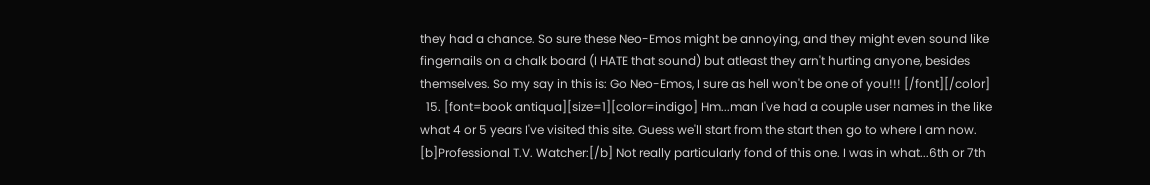they had a chance. So sure these Neo-Emos might be annoying, and they might even sound like fingernails on a chalk board (I HATE that sound) but atleast they arn't hurting anyone, besides themselves. So my say in this is: Go Neo-Emos, I sure as hell won't be one of you!!! [/font][/color]
  15. [font=book antiqua][size=1][color=indigo] Hm...man I've had a couple user names in the like what 4 or 5 years I've visited this site. Guess we'll start from the start then go to where I am now. [b]Professional T.V. Watcher:[/b] Not really particularly fond of this one. I was in what...6th or 7th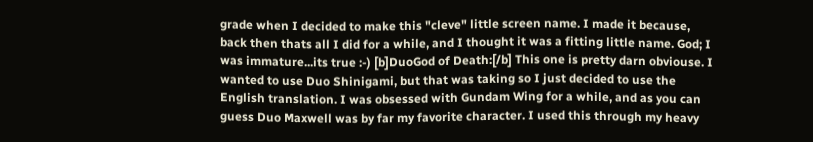grade when I decided to make this "cleve" little screen name. I made it because, back then thats all I did for a while, and I thought it was a fitting little name. God; I was immature...its true :-) [b]DuoGod of Death:[/b] This one is pretty darn obviouse. I wanted to use Duo Shinigami, but that was taking so I just decided to use the English translation. I was obsessed with Gundam Wing for a while, and as you can guess Duo Maxwell was by far my favorite character. I used this through my heavy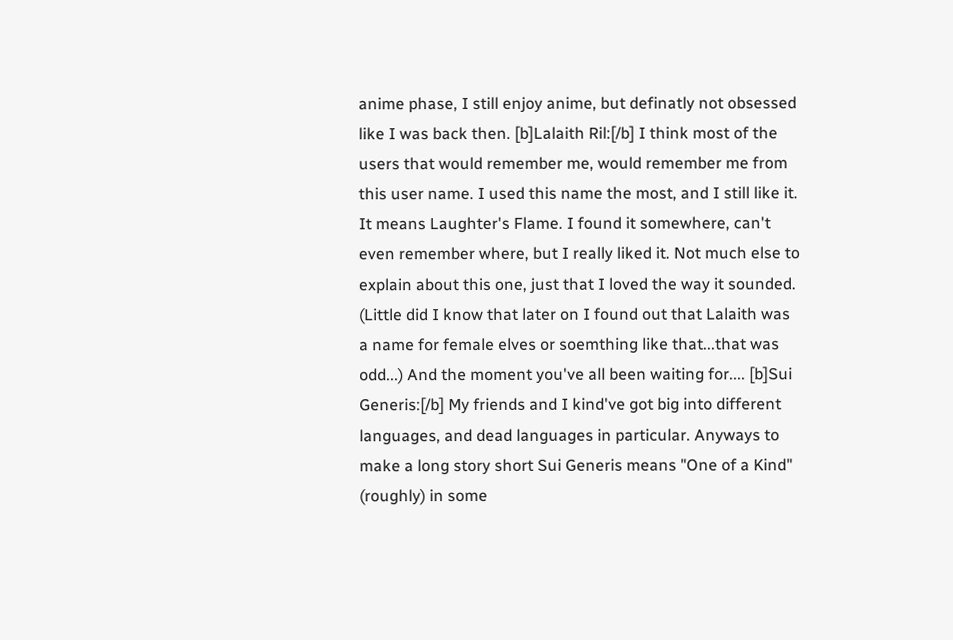anime phase, I still enjoy anime, but definatly not obsessed like I was back then. [b]Lalaith Ril:[/b] I think most of the users that would remember me, would remember me from this user name. I used this name the most, and I still like it. It means Laughter's Flame. I found it somewhere, can't even remember where, but I really liked it. Not much else to explain about this one, just that I loved the way it sounded. (Little did I know that later on I found out that Lalaith was a name for female elves or soemthing like that...that was odd...) And the moment you've all been waiting for.... [b]Sui Generis:[/b] My friends and I kind've got big into different languages, and dead languages in particular. Anyways to make a long story short Sui Generis means "One of a Kind" (roughly) in some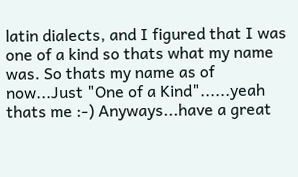latin dialects, and I figured that I was one of a kind so thats what my name was. So thats my name as of now...Just "One of a Kind"......yeah thats me :-) Anyways...have a great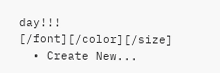day!!! [/font][/color][/size]
  • Create New...